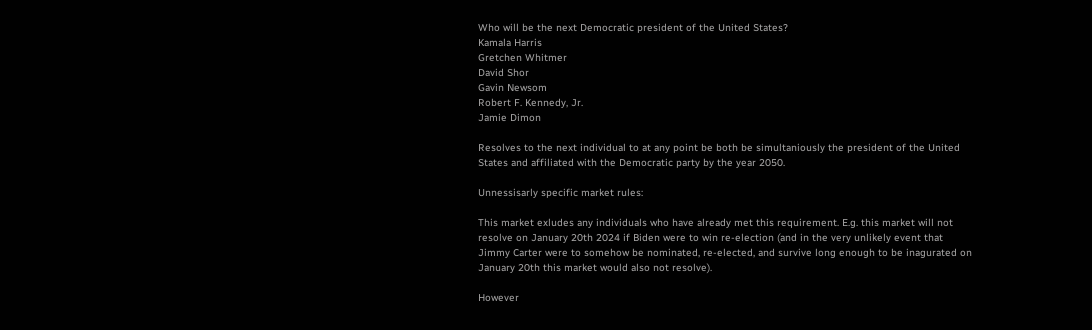Who will be the next Democratic president of the United States?
Kamala Harris
Gretchen Whitmer
David Shor
Gavin Newsom
Robert F. Kennedy, Jr.
Jamie Dimon

Resolves to the next individual to at any point be both be simultaniously the president of the United States and affiliated with the Democratic party by the year 2050.

Unnessisarly specific market rules:

This market exludes any individuals who have already met this requirement. E.g. this market will not resolve on January 20th 2024 if Biden were to win re-election (and in the very unlikely event that Jimmy Carter were to somehow be nominated, re-elected, and survive long enough to be inagurated on January 20th this market would also not resolve).

However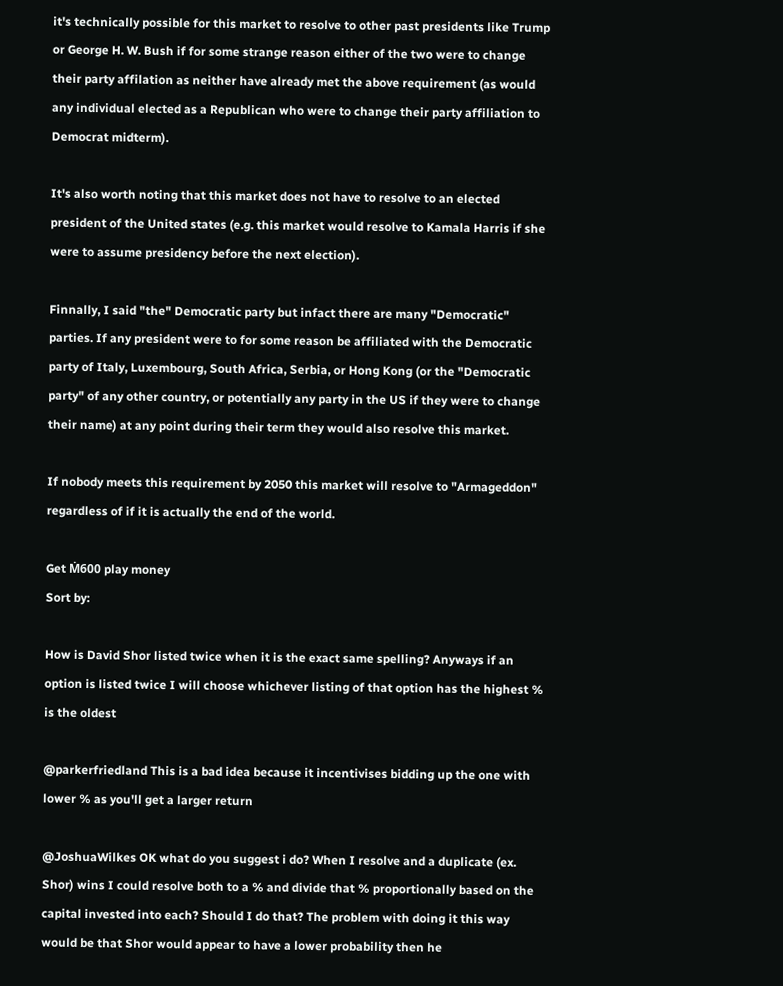it's technically possible for this market to resolve to other past presidents like Trump or George H. W. Bush if for some strange reason either of the two were to change their party affilation as neither have already met the above requirement (as would any individual elected as a Republican who were to change their party affiliation to Democrat midterm).

It's also worth noting that this market does not have to resolve to an elected president of the United states (e.g. this market would resolve to Kamala Harris if she were to assume presidency before the next election).

Finnally, I said "the" Democratic party but infact there are many "Democratic" parties. If any president were to for some reason be affiliated with the Democratic party of Italy, Luxembourg, South Africa, Serbia, or Hong Kong (or the "Democratic party" of any other country, or potentially any party in the US if they were to change their name) at any point during their term they would also resolve this market.

If nobody meets this requirement by 2050 this market will resolve to "Armageddon" regardless of if it is actually the end of the world.

Get Ṁ600 play money
Sort by:

How is David Shor listed twice when it is the exact same spelling? Anyways if an option is listed twice I will choose whichever listing of that option has the highest % is the oldest

@parkerfriedland This is a bad idea because it incentivises bidding up the one with lower % as you'll get a larger return

@JoshuaWilkes OK what do you suggest i do? When I resolve and a duplicate (ex. Shor) wins I could resolve both to a % and divide that % proportionally based on the capital invested into each? Should I do that? The problem with doing it this way would be that Shor would appear to have a lower probability then he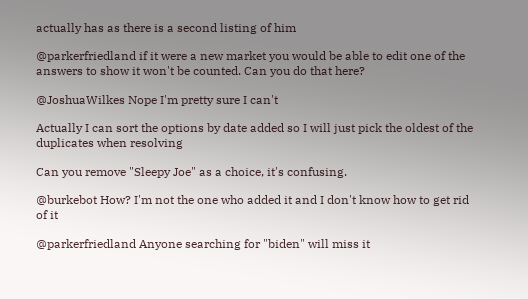actually has as there is a second listing of him

@parkerfriedland if it were a new market you would be able to edit one of the answers to show it won't be counted. Can you do that here?

@JoshuaWilkes Nope I'm pretty sure I can't

Actually I can sort the options by date added so I will just pick the oldest of the duplicates when resolving

Can you remove "Sleepy Joe" as a choice, it's confusing.

@burkebot How? I'm not the one who added it and I don't know how to get rid of it

@parkerfriedland Anyone searching for "biden" will miss it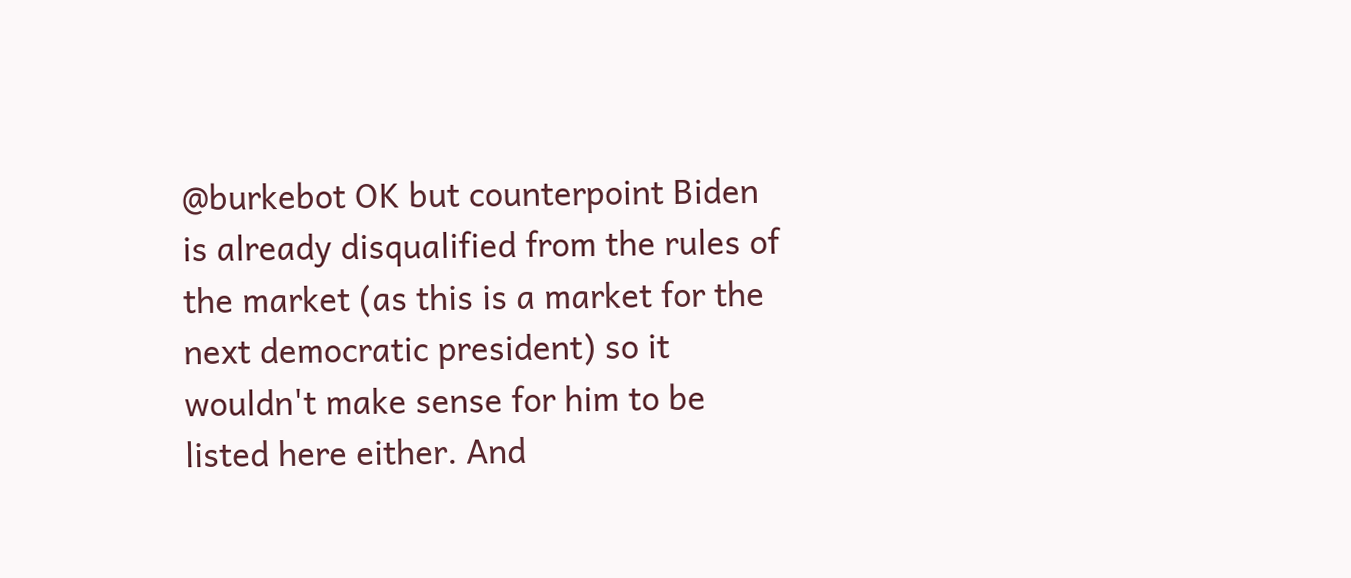@burkebot OK but counterpoint Biden is already disqualified from the rules of the market (as this is a market for the next democratic president) so it wouldn't make sense for him to be listed here either. And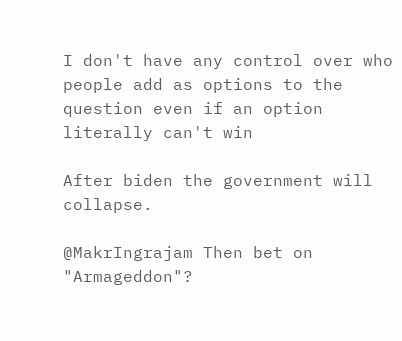I don't have any control over who people add as options to the question even if an option literally can't win

After biden the government will collapse.

@MakrIngrajam Then bet on "Armageddon"?